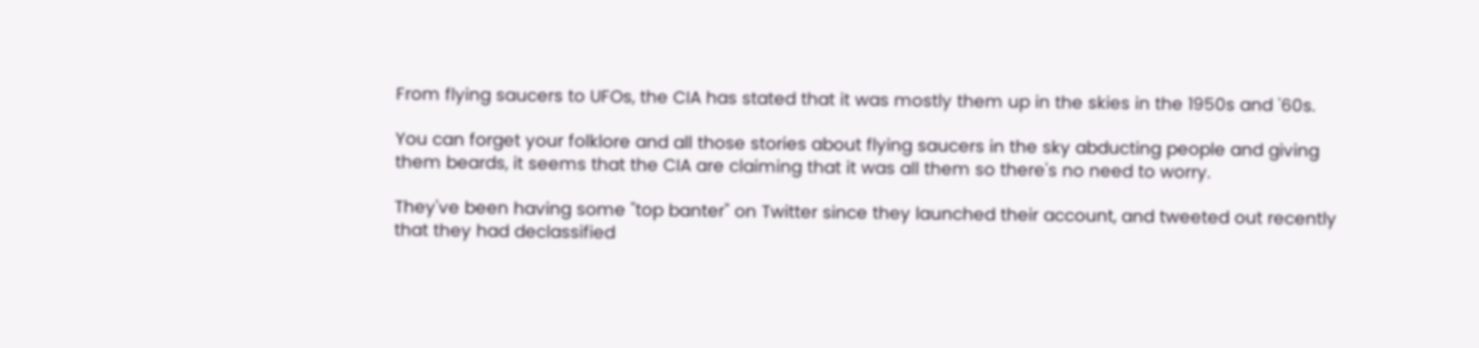From flying saucers to UFOs, the CIA has stated that it was mostly them up in the skies in the 1950s and '60s.

You can forget your folklore and all those stories about flying saucers in the sky abducting people and giving them beards, it seems that the CIA are claiming that it was all them so there's no need to worry.

They've been having some "top banter" on Twitter since they launched their account, and tweeted out recently that they had declassified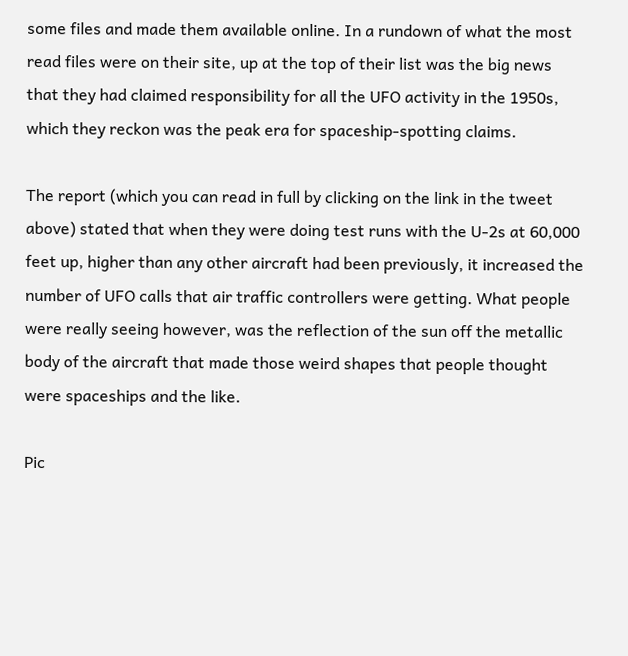some files and made them available online. In a rundown of what the most read files were on their site, up at the top of their list was the big news that they had claimed responsibility for all the UFO activity in the 1950s, which they reckon was the peak era for spaceship-spotting claims.

The report (which you can read in full by clicking on the link in the tweet above) stated that when they were doing test runs with the U-2s at 60,000 feet up, higher than any other aircraft had been previously, it increased the number of UFO calls that air traffic controllers were getting. What people were really seeing however, was the reflection of the sun off the metallic body of the aircraft that made those weird shapes that people thought were spaceships and the like.

Pic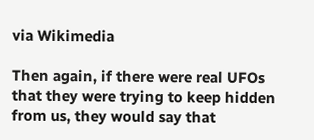via Wikimedia

Then again, if there were real UFOs that they were trying to keep hidden from us, they would say that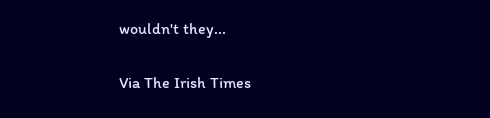wouldn't they...

Via The Irish Times